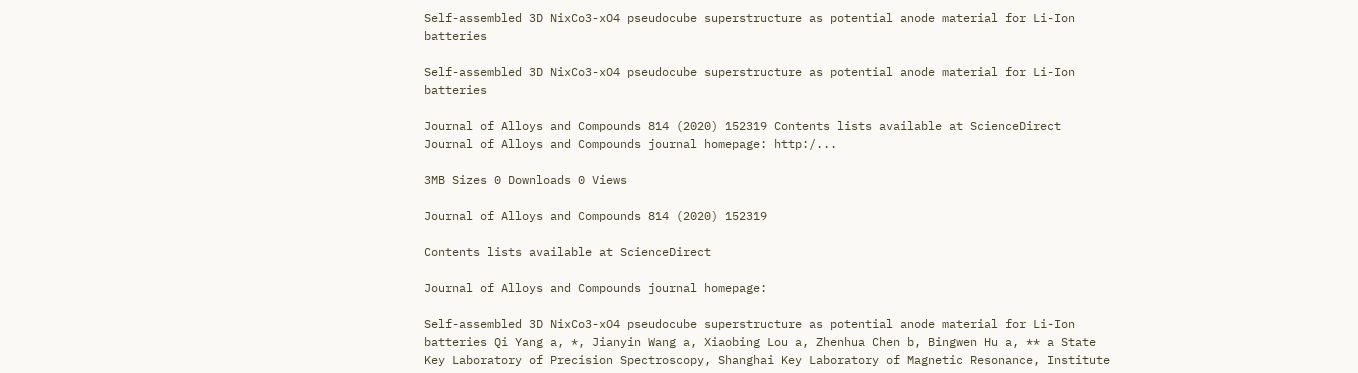Self-assembled 3D NixCo3-xO4 pseudocube superstructure as potential anode material for Li-Ion batteries

Self-assembled 3D NixCo3-xO4 pseudocube superstructure as potential anode material for Li-Ion batteries

Journal of Alloys and Compounds 814 (2020) 152319 Contents lists available at ScienceDirect Journal of Alloys and Compounds journal homepage: http:/...

3MB Sizes 0 Downloads 0 Views

Journal of Alloys and Compounds 814 (2020) 152319

Contents lists available at ScienceDirect

Journal of Alloys and Compounds journal homepage:

Self-assembled 3D NixCo3-xO4 pseudocube superstructure as potential anode material for Li-Ion batteries Qi Yang a, *, Jianyin Wang a, Xiaobing Lou a, Zhenhua Chen b, Bingwen Hu a, ** a State Key Laboratory of Precision Spectroscopy, Shanghai Key Laboratory of Magnetic Resonance, Institute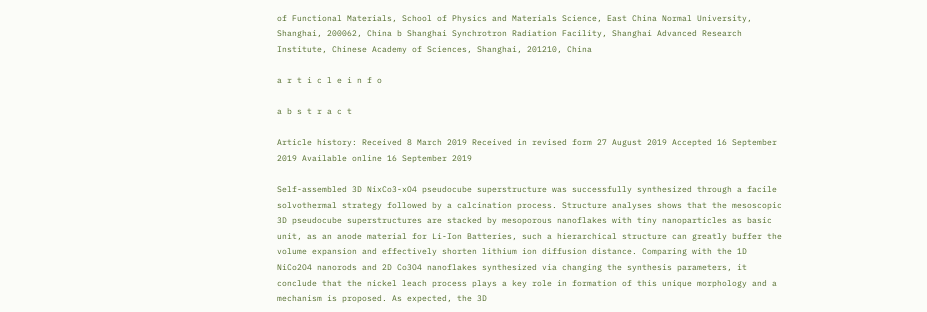of Functional Materials, School of Physics and Materials Science, East China Normal University, Shanghai, 200062, China b Shanghai Synchrotron Radiation Facility, Shanghai Advanced Research Institute, Chinese Academy of Sciences, Shanghai, 201210, China

a r t i c l e i n f o

a b s t r a c t

Article history: Received 8 March 2019 Received in revised form 27 August 2019 Accepted 16 September 2019 Available online 16 September 2019

Self-assembled 3D NixCo3-xO4 pseudocube superstructure was successfully synthesized through a facile solvothermal strategy followed by a calcination process. Structure analyses shows that the mesoscopic 3D pseudocube superstructures are stacked by mesoporous nanoflakes with tiny nanoparticles as basic unit, as an anode material for Li-Ion Batteries, such a hierarchical structure can greatly buffer the volume expansion and effectively shorten lithium ion diffusion distance. Comparing with the 1D NiCo2O4 nanorods and 2D Co3O4 nanoflakes synthesized via changing the synthesis parameters, it conclude that the nickel leach process plays a key role in formation of this unique morphology and a mechanism is proposed. As expected, the 3D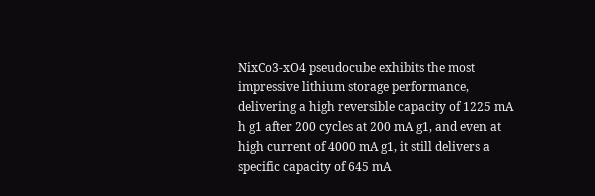NixCo3-xO4 pseudocube exhibits the most impressive lithium storage performance, delivering a high reversible capacity of 1225 mA h g1 after 200 cycles at 200 mA g1, and even at high current of 4000 mA g1, it still delivers a specific capacity of 645 mA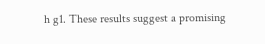h g1. These results suggest a promising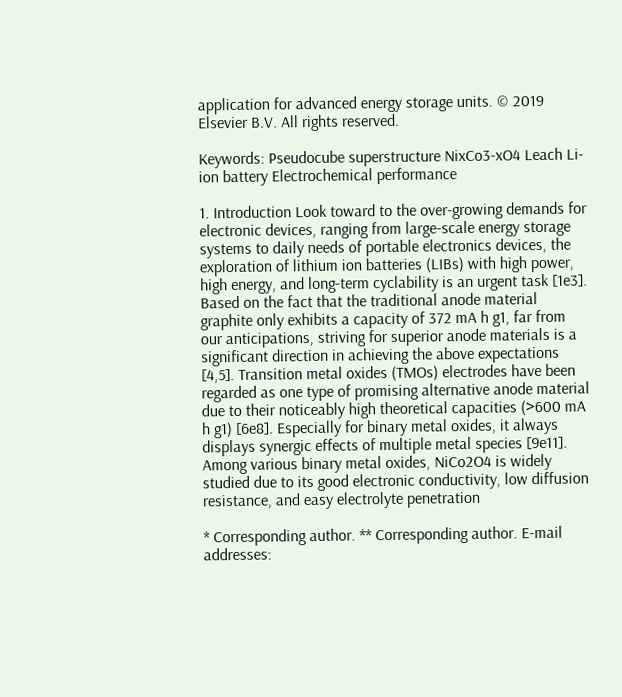application for advanced energy storage units. © 2019 Elsevier B.V. All rights reserved.

Keywords: Pseudocube superstructure NixCo3-xO4 Leach Li-ion battery Electrochemical performance

1. Introduction Look toward to the over-growing demands for electronic devices, ranging from large-scale energy storage systems to daily needs of portable electronics devices, the exploration of lithium ion batteries (LIBs) with high power, high energy, and long-term cyclability is an urgent task [1e3]. Based on the fact that the traditional anode material graphite only exhibits a capacity of 372 mA h g1, far from our anticipations, striving for superior anode materials is a significant direction in achieving the above expectations [4,5]. Transition metal oxides (TMOs) electrodes have been regarded as one type of promising alternative anode material due to their noticeably high theoretical capacities (>600 mA h g1) [6e8]. Especially for binary metal oxides, it always displays synergic effects of multiple metal species [9e11]. Among various binary metal oxides, NiCo2O4 is widely studied due to its good electronic conductivity, low diffusion resistance, and easy electrolyte penetration

* Corresponding author. ** Corresponding author. E-mail addresses: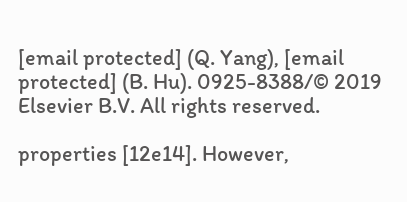[email protected] (Q. Yang), [email protected] (B. Hu). 0925-8388/© 2019 Elsevier B.V. All rights reserved.

properties [12e14]. However,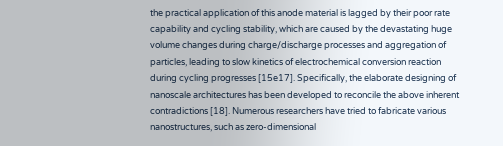the practical application of this anode material is lagged by their poor rate capability and cycling stability, which are caused by the devastating huge volume changes during charge/discharge processes and aggregation of particles, leading to slow kinetics of electrochemical conversion reaction during cycling progresses [15e17]. Specifically, the elaborate designing of nanoscale architectures has been developed to reconcile the above inherent contradictions [18]. Numerous researchers have tried to fabricate various nanostructures, such as zero-dimensional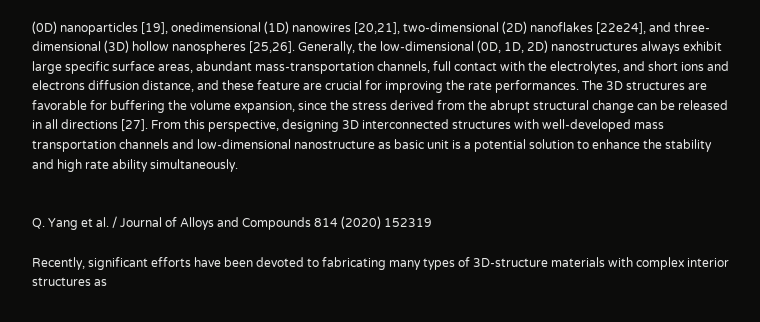(0D) nanoparticles [19], onedimensional (1D) nanowires [20,21], two-dimensional (2D) nanoflakes [22e24], and three-dimensional (3D) hollow nanospheres [25,26]. Generally, the low-dimensional (0D, 1D, 2D) nanostructures always exhibit large specific surface areas, abundant mass-transportation channels, full contact with the electrolytes, and short ions and electrons diffusion distance, and these feature are crucial for improving the rate performances. The 3D structures are favorable for buffering the volume expansion, since the stress derived from the abrupt structural change can be released in all directions [27]. From this perspective, designing 3D interconnected structures with well-developed mass transportation channels and low-dimensional nanostructure as basic unit is a potential solution to enhance the stability and high rate ability simultaneously.


Q. Yang et al. / Journal of Alloys and Compounds 814 (2020) 152319

Recently, significant efforts have been devoted to fabricating many types of 3D-structure materials with complex interior structures as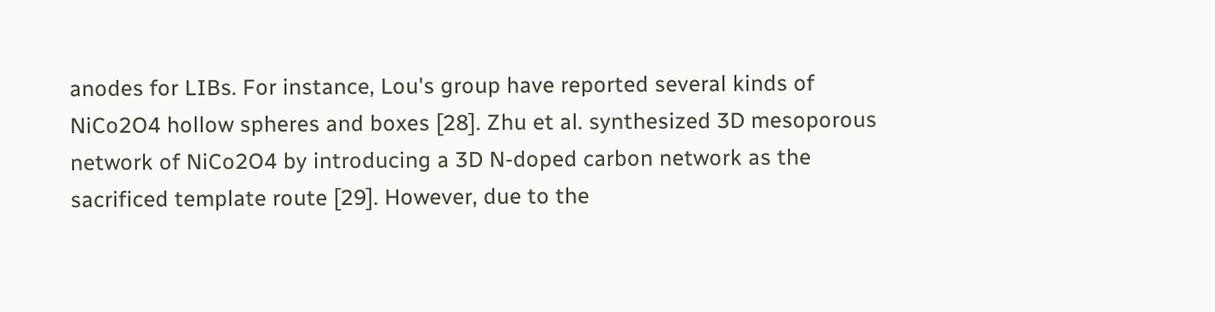anodes for LIBs. For instance, Lou's group have reported several kinds of NiCo2O4 hollow spheres and boxes [28]. Zhu et al. synthesized 3D mesoporous network of NiCo2O4 by introducing a 3D N-doped carbon network as the sacrificed template route [29]. However, due to the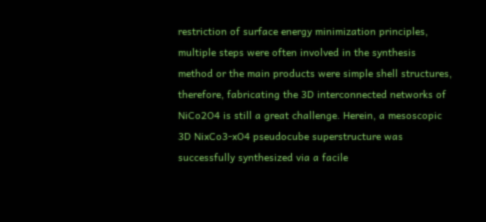restriction of surface energy minimization principles, multiple steps were often involved in the synthesis method or the main products were simple shell structures, therefore, fabricating the 3D interconnected networks of NiCo2O4 is still a great challenge. Herein, a mesoscopic 3D NixCo3-xO4 pseudocube superstructure was successfully synthesized via a facile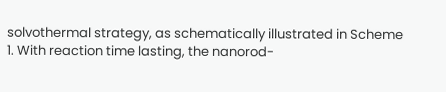solvothermal strategy, as schematically illustrated in Scheme 1. With reaction time lasting, the nanorod-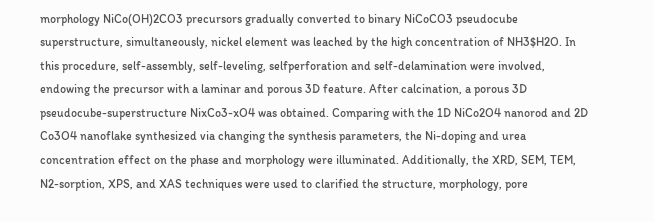morphology NiCo(OH)2CO3 precursors gradually converted to binary NiCoCO3 pseudocube superstructure, simultaneously, nickel element was leached by the high concentration of NH3$H2O. In this procedure, self-assembly, self-leveling, selfperforation and self-delamination were involved, endowing the precursor with a laminar and porous 3D feature. After calcination, a porous 3D pseudocube-superstructure NixCo3-xO4 was obtained. Comparing with the 1D NiCo2O4 nanorod and 2D Co3O4 nanoflake synthesized via changing the synthesis parameters, the Ni-doping and urea concentration effect on the phase and morphology were illuminated. Additionally, the XRD, SEM, TEM, N2-sorption, XPS, and XAS techniques were used to clarified the structure, morphology, pore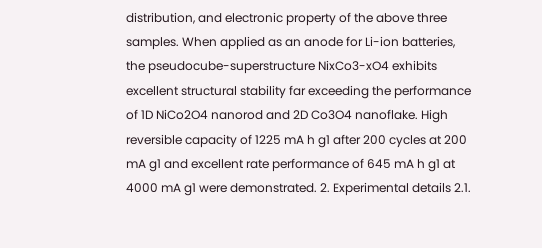distribution, and electronic property of the above three samples. When applied as an anode for Li-ion batteries, the pseudocube-superstructure NixCo3-xO4 exhibits excellent structural stability far exceeding the performance of 1D NiCo2O4 nanorod and 2D Co3O4 nanoflake. High reversible capacity of 1225 mA h g1 after 200 cycles at 200 mA g1 and excellent rate performance of 645 mA h g1 at 4000 mA g1 were demonstrated. 2. Experimental details 2.1.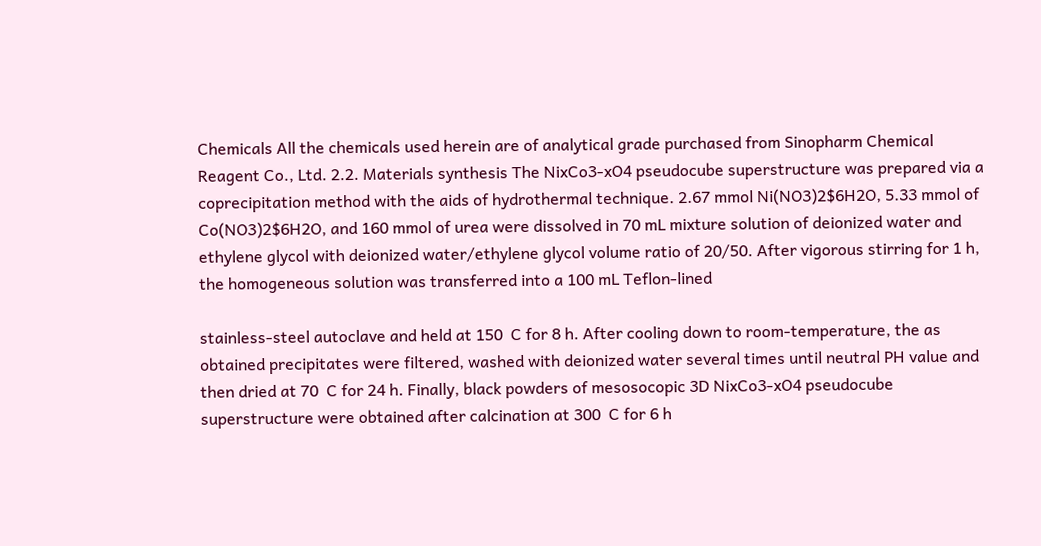Chemicals All the chemicals used herein are of analytical grade purchased from Sinopharm Chemical Reagent Co., Ltd. 2.2. Materials synthesis The NixCo3-xO4 pseudocube superstructure was prepared via a coprecipitation method with the aids of hydrothermal technique. 2.67 mmol Ni(NO3)2$6H2O, 5.33 mmol of Co(NO3)2$6H2O, and 160 mmol of urea were dissolved in 70 mL mixture solution of deionized water and ethylene glycol with deionized water/ethylene glycol volume ratio of 20/50. After vigorous stirring for 1 h, the homogeneous solution was transferred into a 100 mL Teflon-lined

stainless-steel autoclave and held at 150  C for 8 h. After cooling down to room-temperature, the as obtained precipitates were filtered, washed with deionized water several times until neutral PH value and then dried at 70  C for 24 h. Finally, black powders of mesosocopic 3D NixCo3-xO4 pseudocube superstructure were obtained after calcination at 300  C for 6 h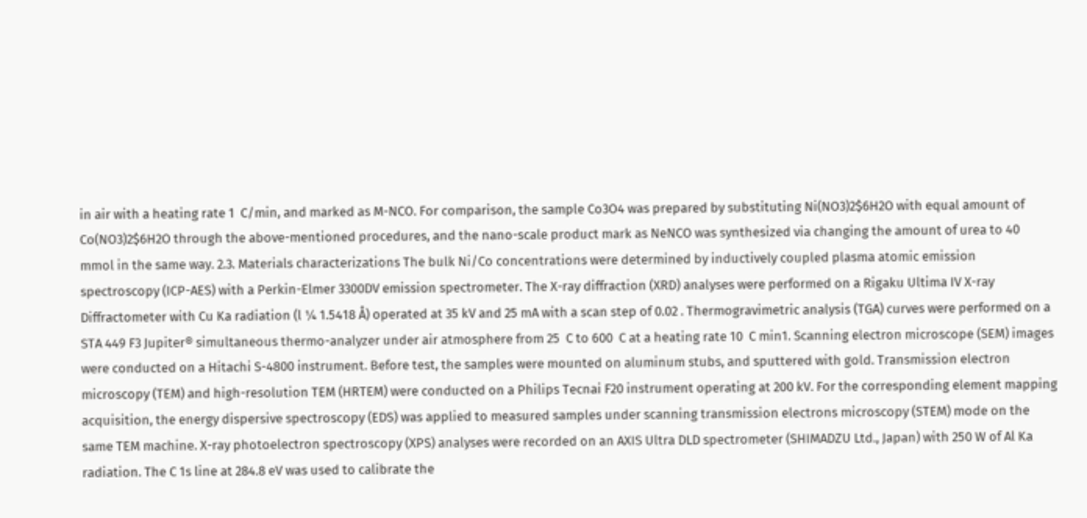in air with a heating rate 1  C/min, and marked as M-NCO. For comparison, the sample Co3O4 was prepared by substituting Ni(NO3)2$6H2O with equal amount of Co(NO3)2$6H2O through the above-mentioned procedures, and the nano-scale product mark as NeNCO was synthesized via changing the amount of urea to 40 mmol in the same way. 2.3. Materials characterizations The bulk Ni/Co concentrations were determined by inductively coupled plasma atomic emission spectroscopy (ICP-AES) with a Perkin-Elmer 3300DV emission spectrometer. The X-ray diffraction (XRD) analyses were performed on a Rigaku Ultima IV X-ray Diffractometer with Cu Ka radiation (l ¼ 1.5418 Å) operated at 35 kV and 25 mA with a scan step of 0.02 . Thermogravimetric analysis (TGA) curves were performed on a STA 449 F3 Jupiter® simultaneous thermo-analyzer under air atmosphere from 25  C to 600  C at a heating rate 10  C min1. Scanning electron microscope (SEM) images were conducted on a Hitachi S-4800 instrument. Before test, the samples were mounted on aluminum stubs, and sputtered with gold. Transmission electron microscopy (TEM) and high-resolution TEM (HRTEM) were conducted on a Philips Tecnai F20 instrument operating at 200 kV. For the corresponding element mapping acquisition, the energy dispersive spectroscopy (EDS) was applied to measured samples under scanning transmission electrons microscopy (STEM) mode on the same TEM machine. X-ray photoelectron spectroscopy (XPS) analyses were recorded on an AXIS Ultra DLD spectrometer (SHIMADZU Ltd., Japan) with 250 W of Al Ka radiation. The C 1s line at 284.8 eV was used to calibrate the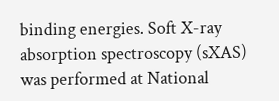binding energies. Soft X-ray absorption spectroscopy (sXAS) was performed at National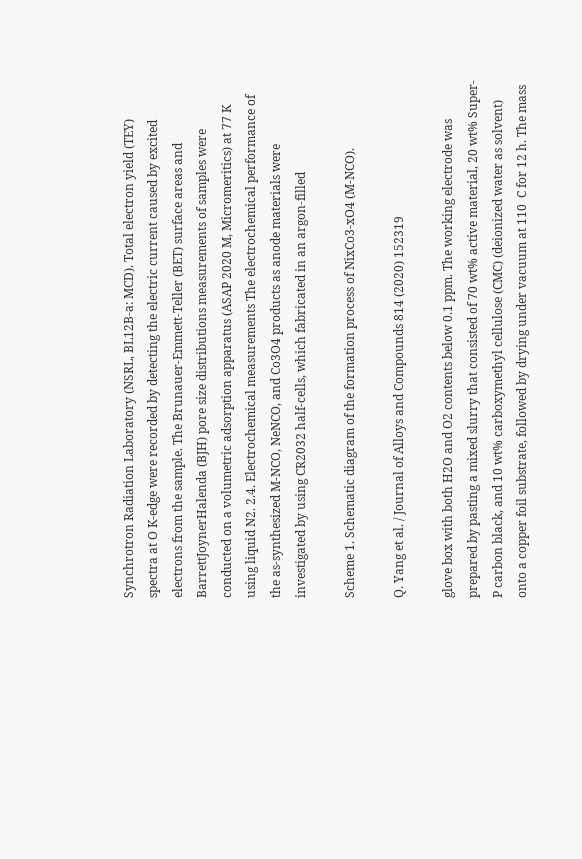Synchrotron Radiation Laboratory (NSRL, BL12B-a: MCD). Total electron yield (TEY) spectra at O K-edge were recorded by detecting the electric current caused by excited electrons from the sample. The Brunauer-Emmett-Teller (BET) surface areas and BarrettJoynerHalenda (BJH) pore size distributions measurements of samples were conducted on a volumetric adsorption apparatus (ASAP 2020 M, Micromeritics) at 77 K using liquid N2. 2.4. Electrochemical measurements The electrochemical performance of the as-synthesized M-NCO, NeNCO, and Co3O4 products as anode materials were investigated by using CR2032 half-cells, which fabricated in an argon-filled

Scheme 1. Schematic diagram of the formation process of NixCo3-xO4 (M-NCO).

Q. Yang et al. / Journal of Alloys and Compounds 814 (2020) 152319

glove box with both H2O and O2 contents below 0.1 ppm. The working electrode was prepared by pasting a mixed slurry that consisted of 70 wt% active material, 20 wt% Super-P carbon black, and 10 wt% carboxymethyl cellulose (CMC) (deionized water as solvent) onto a copper foil substrate, followed by drying under vacuum at 110  C for 12 h. The mass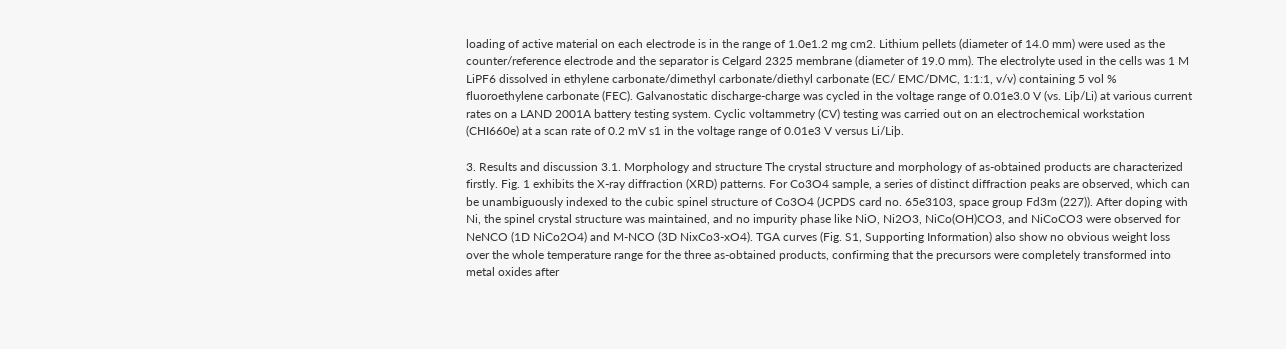loading of active material on each electrode is in the range of 1.0e1.2 mg cm2. Lithium pellets (diameter of 14.0 mm) were used as the counter/reference electrode and the separator is Celgard 2325 membrane (diameter of 19.0 mm). The electrolyte used in the cells was 1 M LiPF6 dissolved in ethylene carbonate/dimethyl carbonate/diethyl carbonate (EC/ EMC/DMC, 1:1:1, v/v) containing 5 vol % fluoroethylene carbonate (FEC). Galvanostatic discharge-charge was cycled in the voltage range of 0.01e3.0 V (vs. Liþ/Li) at various current rates on a LAND 2001A battery testing system. Cyclic voltammetry (CV) testing was carried out on an electrochemical workstation (CHI660e) at a scan rate of 0.2 mV s1 in the voltage range of 0.01e3 V versus Li/Liþ.

3. Results and discussion 3.1. Morphology and structure The crystal structure and morphology of as-obtained products are characterized firstly. Fig. 1 exhibits the X-ray diffraction (XRD) patterns. For Co3O4 sample, a series of distinct diffraction peaks are observed, which can be unambiguously indexed to the cubic spinel structure of Co3O4 (JCPDS card no. 65e3103, space group Fd3m (227)). After doping with Ni, the spinel crystal structure was maintained, and no impurity phase like NiO, Ni2O3, NiCo(OH)CO3, and NiCoCO3 were observed for NeNCO (1D NiCo2O4) and M-NCO (3D NixCo3-xO4). TGA curves (Fig. S1, Supporting Information) also show no obvious weight loss over the whole temperature range for the three as-obtained products, confirming that the precursors were completely transformed into metal oxides after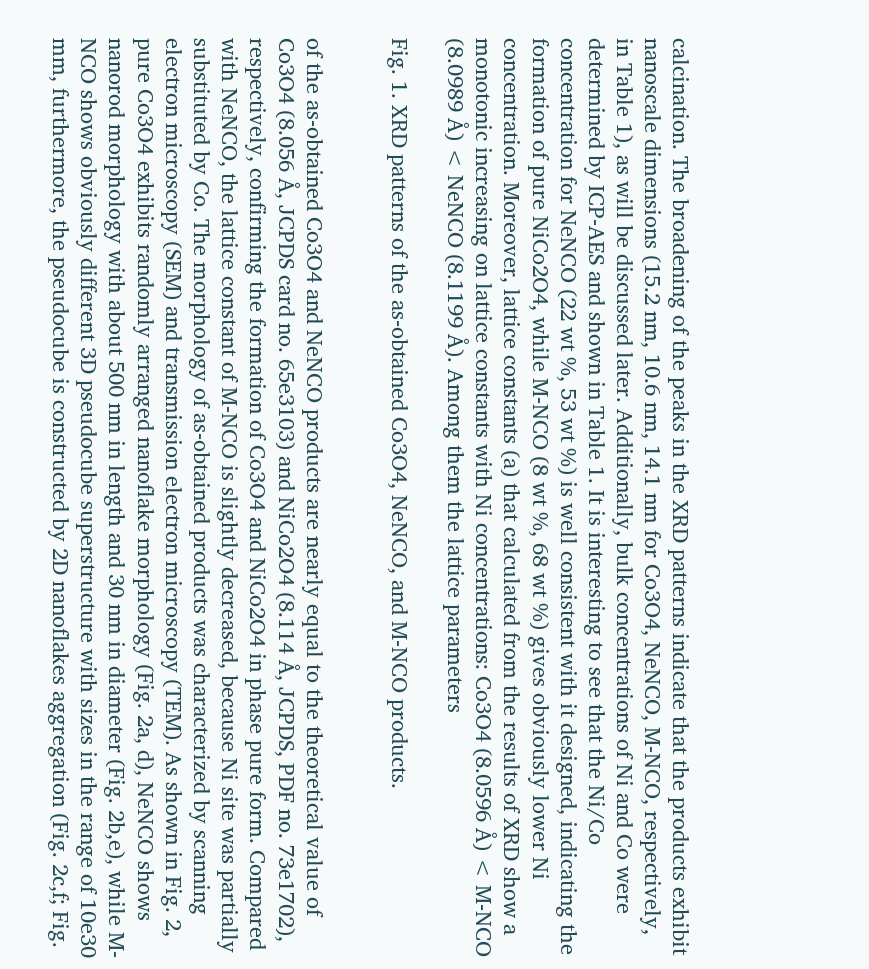calcination. The broadening of the peaks in the XRD patterns indicate that the products exhibit nanoscale dimensions (15.2 nm, 10.6 nm, 14.1 nm for Co3O4, NeNCO, M-NCO, respectively, in Table 1), as will be discussed later. Additionally, bulk concentrations of Ni and Co were determined by ICP-AES and shown in Table 1. It is interesting to see that the Ni/Co concentration for NeNCO (22 wt %, 53 wt %) is well consistent with it designed, indicating the formation of pure NiCo2O4, while M-NCO (8 wt %, 68 wt %) gives obviously lower Ni concentration. Moreover, lattice constants (a) that calculated from the results of XRD show a monotonic increasing on lattice constants with Ni concentrations: Co3O4 (8.0596 Å) < M-NCO (8.0989 Å) < NeNCO (8.1199 Å). Among them the lattice parameters

Fig. 1. XRD patterns of the as-obtained Co3O4, NeNCO, and M-NCO products.


of the as-obtained Co3O4 and NeNCO products are nearly equal to the theoretical value of Co3O4 (8.056 Å, JCPDS card no. 65e3103) and NiCo2O4 (8.114 Å, JCPDS, PDF no. 73e1702), respectively, confirming the formation of Co3O4 and NiCo2O4 in phase pure form. Compared with NeNCO, the lattice constant of M-NCO is slightly decreased, because Ni site was partially substituted by Co. The morphology of as-obtained products was characterized by scanning electron microscopy (SEM) and transmission electron microscopy (TEM). As shown in Fig. 2, pure Co3O4 exhibits randomly arranged nanoflake morphology (Fig. 2a, d), NeNCO shows nanorod morphology with about 500 nm in length and 30 nm in diameter (Fig. 2b,e), while M-NCO shows obviously different 3D pseudocube superstructure with sizes in the range of 10e30 mm, furthermore, the pseudocube is constructed by 2D nanoflakes aggregation (Fig. 2c,f; Fig.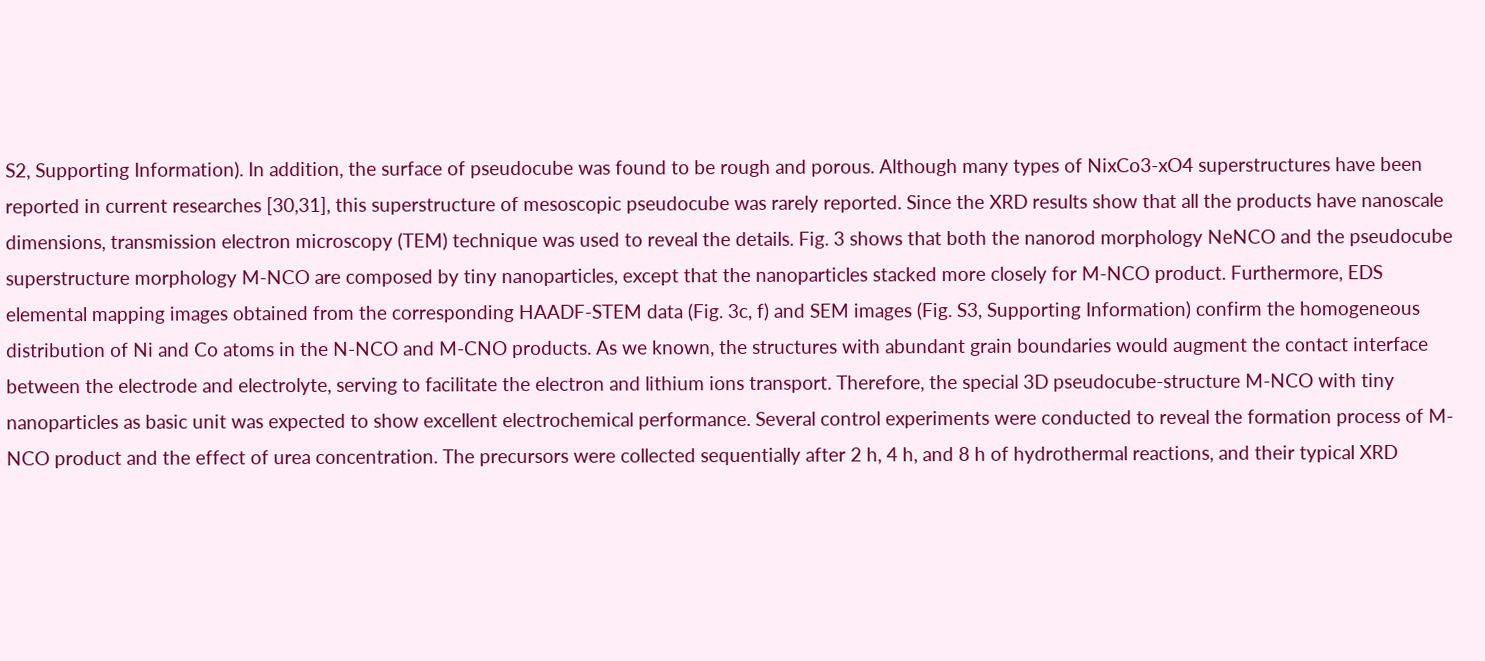S2, Supporting Information). In addition, the surface of pseudocube was found to be rough and porous. Although many types of NixCo3-xO4 superstructures have been reported in current researches [30,31], this superstructure of mesoscopic pseudocube was rarely reported. Since the XRD results show that all the products have nanoscale dimensions, transmission electron microscopy (TEM) technique was used to reveal the details. Fig. 3 shows that both the nanorod morphology NeNCO and the pseudocube superstructure morphology M-NCO are composed by tiny nanoparticles, except that the nanoparticles stacked more closely for M-NCO product. Furthermore, EDS elemental mapping images obtained from the corresponding HAADF-STEM data (Fig. 3c, f) and SEM images (Fig. S3, Supporting Information) confirm the homogeneous distribution of Ni and Co atoms in the N-NCO and M-CNO products. As we known, the structures with abundant grain boundaries would augment the contact interface between the electrode and electrolyte, serving to facilitate the electron and lithium ions transport. Therefore, the special 3D pseudocube-structure M-NCO with tiny nanoparticles as basic unit was expected to show excellent electrochemical performance. Several control experiments were conducted to reveal the formation process of M-NCO product and the effect of urea concentration. The precursors were collected sequentially after 2 h, 4 h, and 8 h of hydrothermal reactions, and their typical XRD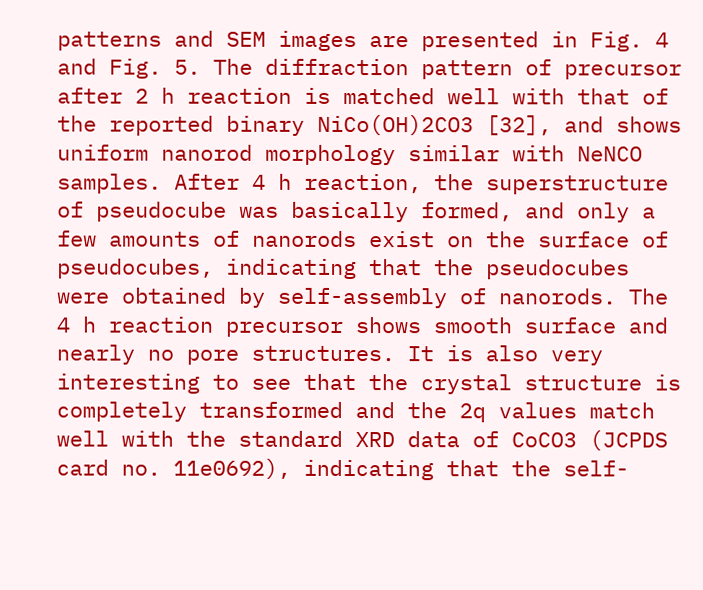patterns and SEM images are presented in Fig. 4 and Fig. 5. The diffraction pattern of precursor after 2 h reaction is matched well with that of the reported binary NiCo(OH)2CO3 [32], and shows uniform nanorod morphology similar with NeNCO samples. After 4 h reaction, the superstructure of pseudocube was basically formed, and only a few amounts of nanorods exist on the surface of pseudocubes, indicating that the pseudocubes were obtained by self-assembly of nanorods. The 4 h reaction precursor shows smooth surface and nearly no pore structures. It is also very interesting to see that the crystal structure is completely transformed and the 2q values match well with the standard XRD data of CoCO3 (JCPDS card no. 11e0692), indicating that the self-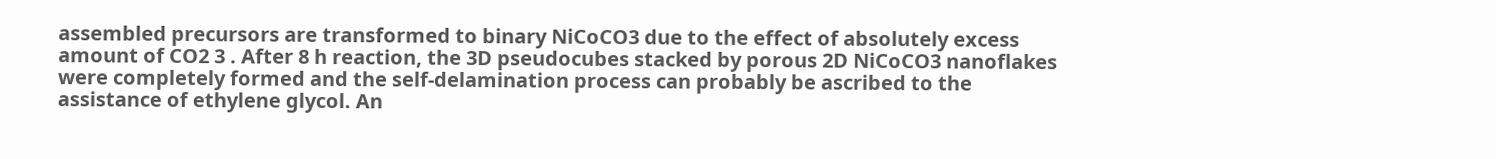assembled precursors are transformed to binary NiCoCO3 due to the effect of absolutely excess amount of CO2 3 . After 8 h reaction, the 3D pseudocubes stacked by porous 2D NiCoCO3 nanoflakes were completely formed and the self-delamination process can probably be ascribed to the assistance of ethylene glycol. An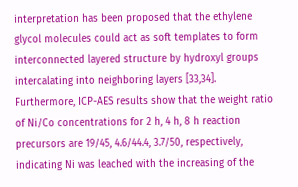interpretation has been proposed that the ethylene glycol molecules could act as soft templates to form interconnected layered structure by hydroxyl groups intercalating into neighboring layers [33,34]. Furthermore, ICP-AES results show that the weight ratio of Ni/Co concentrations for 2 h, 4 h, 8 h reaction precursors are 19/45, 4.6/44.4, 3.7/50, respectively, indicating Ni was leached with the increasing of the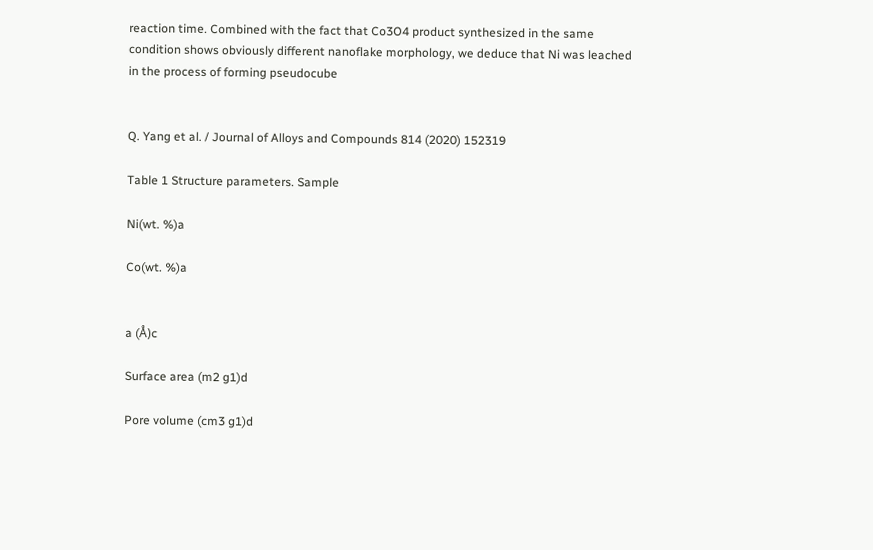reaction time. Combined with the fact that Co3O4 product synthesized in the same condition shows obviously different nanoflake morphology, we deduce that Ni was leached in the process of forming pseudocube


Q. Yang et al. / Journal of Alloys and Compounds 814 (2020) 152319

Table 1 Structure parameters. Sample

Ni(wt. %)a

Co(wt. %)a


a (Å)c

Surface area (m2 g1)d

Pore volume (cm3 g1)d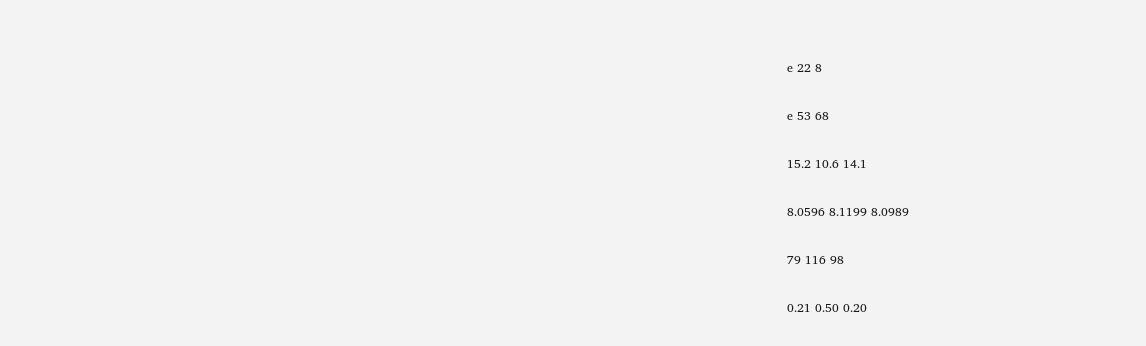e 22 8

e 53 68

15.2 10.6 14.1

8.0596 8.1199 8.0989

79 116 98

0.21 0.50 0.20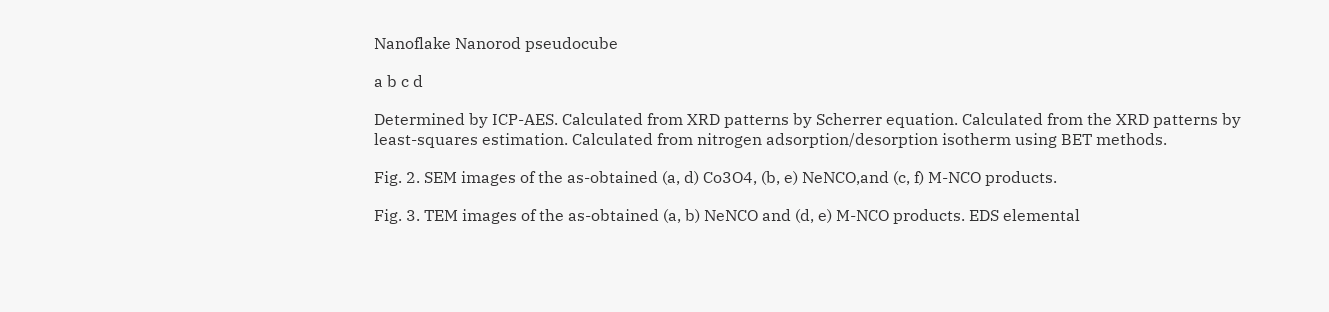Nanoflake Nanorod pseudocube

a b c d

Determined by ICP-AES. Calculated from XRD patterns by Scherrer equation. Calculated from the XRD patterns by least-squares estimation. Calculated from nitrogen adsorption/desorption isotherm using BET methods.

Fig. 2. SEM images of the as-obtained (a, d) Co3O4, (b, e) NeNCO,and (c, f) M-NCO products.

Fig. 3. TEM images of the as-obtained (a, b) NeNCO and (d, e) M-NCO products. EDS elemental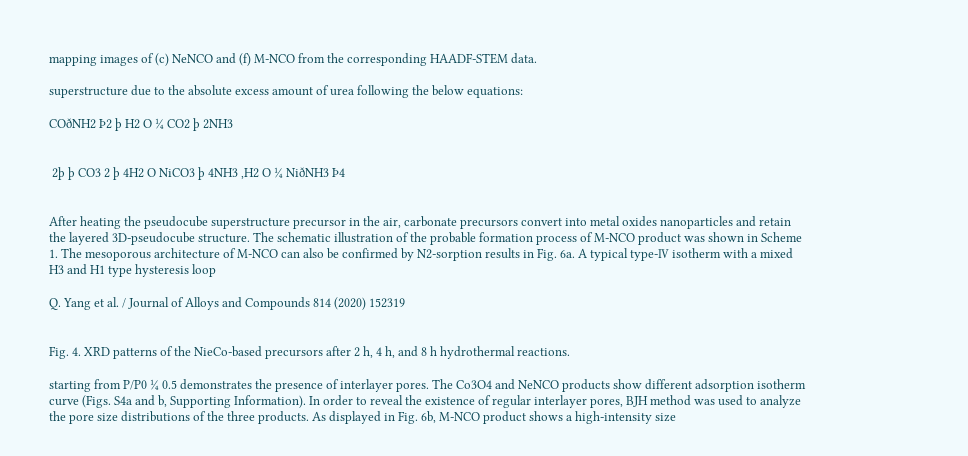mapping images of (c) NeNCO and (f) M-NCO from the corresponding HAADF-STEM data.

superstructure due to the absolute excess amount of urea following the below equations:

COðNH2 Þ2 þ H2 O ¼ CO2 þ 2NH3


 2þ þ CO3 2 þ 4H2 O NiCO3 þ 4NH3 ,H2 O ¼ NiðNH3 Þ4


After heating the pseudocube superstructure precursor in the air, carbonate precursors convert into metal oxides nanoparticles and retain the layered 3D-pseudocube structure. The schematic illustration of the probable formation process of M-NCO product was shown in Scheme 1. The mesoporous architecture of M-NCO can also be confirmed by N2-sorption results in Fig. 6a. A typical type-Ⅳ isotherm with a mixed H3 and H1 type hysteresis loop

Q. Yang et al. / Journal of Alloys and Compounds 814 (2020) 152319


Fig. 4. XRD patterns of the NieCo-based precursors after 2 h, 4 h, and 8 h hydrothermal reactions.

starting from P/P0 ¼ 0.5 demonstrates the presence of interlayer pores. The Co3O4 and NeNCO products show different adsorption isotherm curve (Figs. S4a and b, Supporting Information). In order to reveal the existence of regular interlayer pores, BJH method was used to analyze the pore size distributions of the three products. As displayed in Fig. 6b, M-NCO product shows a high-intensity size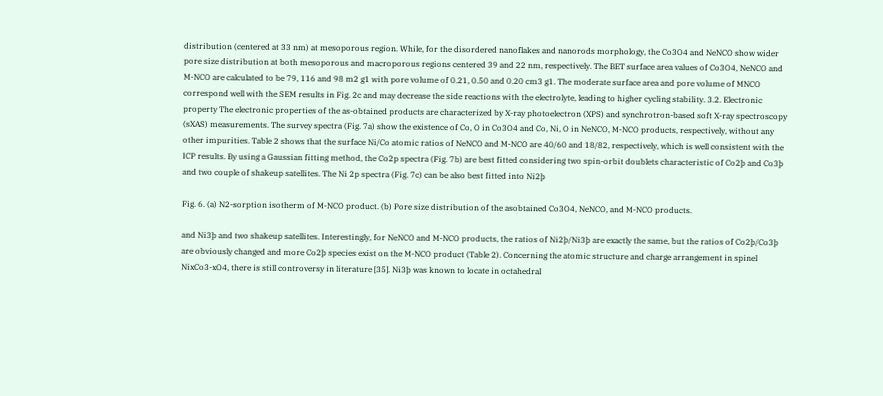distribution (centered at 33 nm) at mesoporous region. While, for the disordered nanoflakes and nanorods morphology, the Co3O4 and NeNCO show wider pore size distribution at both mesoporous and macroporous regions centered 39 and 22 nm, respectively. The BET surface area values of Co3O4, NeNCO and M-NCO are calculated to be 79, 116 and 98 m2 g1 with pore volume of 0.21, 0.50 and 0.20 cm3 g1. The moderate surface area and pore volume of MNCO correspond well with the SEM results in Fig. 2c and may decrease the side reactions with the electrolyte, leading to higher cycling stability. 3.2. Electronic property The electronic properties of the as-obtained products are characterized by X-ray photoelectron (XPS) and synchrotron-based soft X-ray spectroscopy (sXAS) measurements. The survey spectra (Fig. 7a) show the existence of Co, O in Co3O4 and Co, Ni, O in NeNCO, M-NCO products, respectively, without any other impurities. Table 2 shows that the surface Ni/Co atomic ratios of NeNCO and M-NCO are 40/60 and 18/82, respectively, which is well consistent with the ICP results. By using a Gaussian fitting method, the Co2p spectra (Fig. 7b) are best fitted considering two spin-orbit doublets characteristic of Co2þ and Co3þ and two couple of shakeup satellites. The Ni 2p spectra (Fig. 7c) can be also best fitted into Ni2þ

Fig. 6. (a) N2-sorption isotherm of M-NCO product. (b) Pore size distribution of the asobtained Co3O4, NeNCO, and M-NCO products.

and Ni3þ and two shakeup satellites. Interestingly, for NeNCO and M-NCO products, the ratios of Ni2þ/Ni3þ are exactly the same, but the ratios of Co2þ/Co3þ are obviously changed and more Co2þ species exist on the M-NCO product (Table 2). Concerning the atomic structure and charge arrangement in spinel NixCo3-xO4, there is still controversy in literature [35]. Ni3þ was known to locate in octahedral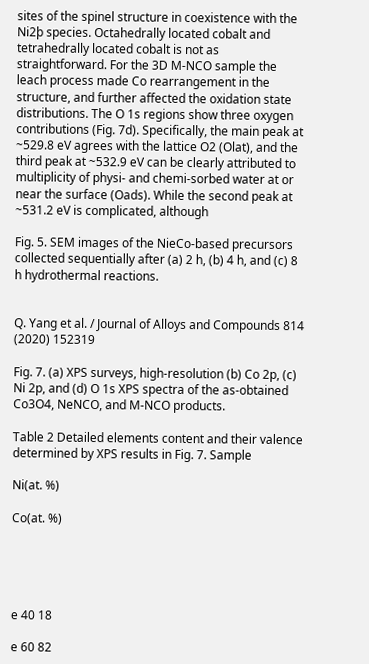sites of the spinel structure in coexistence with the Ni2þ species. Octahedrally located cobalt and tetrahedrally located cobalt is not as straightforward. For the 3D M-NCO sample the leach process made Co rearrangement in the structure, and further affected the oxidation state distributions. The O 1s regions show three oxygen contributions (Fig. 7d). Specifically, the main peak at ~529.8 eV agrees with the lattice O2 (Olat), and the third peak at ~532.9 eV can be clearly attributed to multiplicity of physi- and chemi-sorbed water at or near the surface (Oads). While the second peak at ~531.2 eV is complicated, although

Fig. 5. SEM images of the NieCo-based precursors collected sequentially after (a) 2 h, (b) 4 h, and (c) 8 h hydrothermal reactions.


Q. Yang et al. / Journal of Alloys and Compounds 814 (2020) 152319

Fig. 7. (a) XPS surveys, high-resolution (b) Co 2p, (c) Ni 2p, and (d) O 1s XPS spectra of the as-obtained Co3O4, NeNCO, and M-NCO products.

Table 2 Detailed elements content and their valence determined by XPS results in Fig. 7. Sample

Ni(at. %)

Co(at. %)





e 40 18

e 60 82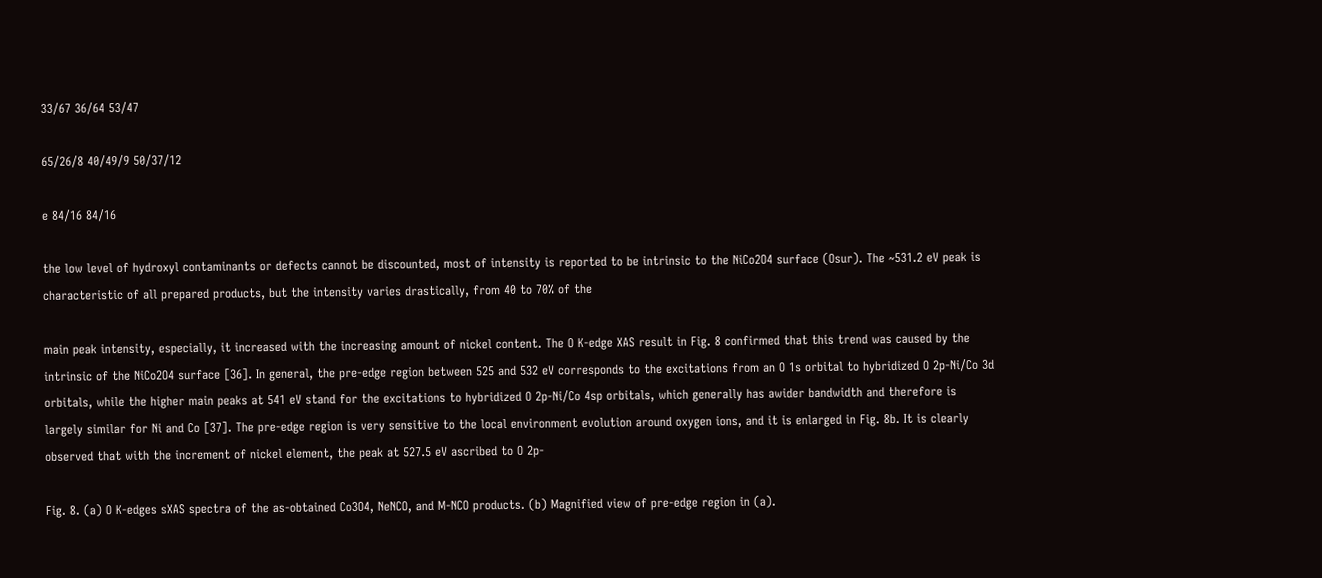33/67 36/64 53/47

65/26/8 40/49/9 50/37/12

e 84/16 84/16

the low level of hydroxyl contaminants or defects cannot be discounted, most of intensity is reported to be intrinsic to the NiCo2O4 surface (Osur). The ~531.2 eV peak is characteristic of all prepared products, but the intensity varies drastically, from 40 to 70% of the

main peak intensity, especially, it increased with the increasing amount of nickel content. The O K-edge XAS result in Fig. 8 confirmed that this trend was caused by the intrinsic of the NiCo2O4 surface [36]. In general, the pre-edge region between 525 and 532 eV corresponds to the excitations from an O 1s orbital to hybridized O 2p-Ni/Co 3d orbitals, while the higher main peaks at 541 eV stand for the excitations to hybridized O 2p-Ni/Co 4sp orbitals, which generally has awider bandwidth and therefore is largely similar for Ni and Co [37]. The pre-edge region is very sensitive to the local environment evolution around oxygen ions, and it is enlarged in Fig. 8b. It is clearly observed that with the increment of nickel element, the peak at 527.5 eV ascribed to O 2p-

Fig. 8. (a) O K-edges sXAS spectra of the as-obtained Co3O4, NeNCO, and M-NCO products. (b) Magnified view of pre-edge region in (a).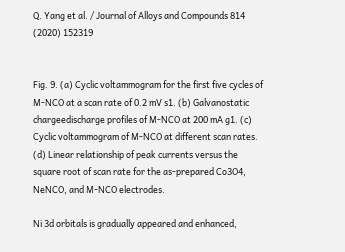Q. Yang et al. / Journal of Alloys and Compounds 814 (2020) 152319


Fig. 9. (a) Cyclic voltammogram for the first five cycles of M-NCO at a scan rate of 0.2 mV s1. (b) Galvanostatic chargeedischarge profiles of M-NCO at 200 mA g1. (c) Cyclic voltammogram of M-NCO at different scan rates. (d) Linear relationship of peak currents versus the square root of scan rate for the as-prepared Co3O4, NeNCO, and M-NCO electrodes.

Ni 3d orbitals is gradually appeared and enhanced,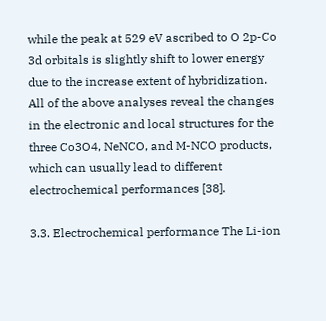while the peak at 529 eV ascribed to O 2p-Co 3d orbitals is slightly shift to lower energy due to the increase extent of hybridization. All of the above analyses reveal the changes in the electronic and local structures for the three Co3O4, NeNCO, and M-NCO products, which can usually lead to different electrochemical performances [38].

3.3. Electrochemical performance The Li-ion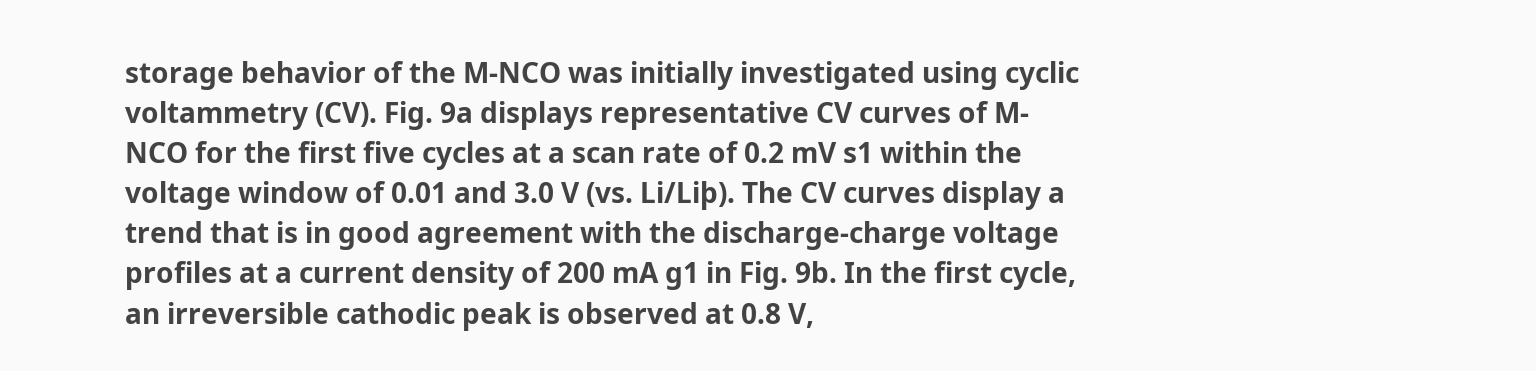storage behavior of the M-NCO was initially investigated using cyclic voltammetry (CV). Fig. 9a displays representative CV curves of M-NCO for the first five cycles at a scan rate of 0.2 mV s1 within the voltage window of 0.01 and 3.0 V (vs. Li/Liþ). The CV curves display a trend that is in good agreement with the discharge-charge voltage profiles at a current density of 200 mA g1 in Fig. 9b. In the first cycle, an irreversible cathodic peak is observed at 0.8 V,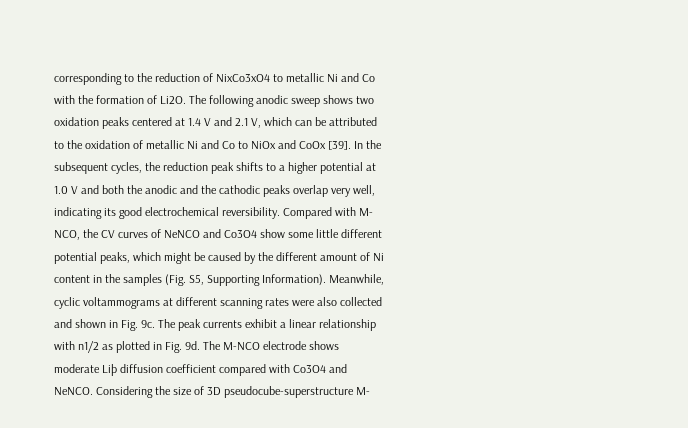corresponding to the reduction of NixCo3xO4 to metallic Ni and Co with the formation of Li2O. The following anodic sweep shows two oxidation peaks centered at 1.4 V and 2.1 V, which can be attributed to the oxidation of metallic Ni and Co to NiOx and CoOx [39]. In the subsequent cycles, the reduction peak shifts to a higher potential at 1.0 V and both the anodic and the cathodic peaks overlap very well, indicating its good electrochemical reversibility. Compared with M-NCO, the CV curves of NeNCO and Co3O4 show some little different potential peaks, which might be caused by the different amount of Ni content in the samples (Fig. S5, Supporting Information). Meanwhile, cyclic voltammograms at different scanning rates were also collected and shown in Fig. 9c. The peak currents exhibit a linear relationship with n1/2 as plotted in Fig. 9d. The M-NCO electrode shows moderate Liþ diffusion coefficient compared with Co3O4 and NeNCO. Considering the size of 3D pseudocube-superstructure M-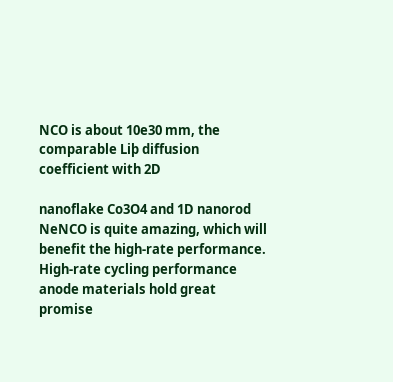NCO is about 10e30 mm, the comparable Liþ diffusion coefficient with 2D

nanoflake Co3O4 and 1D nanorod NeNCO is quite amazing, which will benefit the high-rate performance. High-rate cycling performance anode materials hold great promise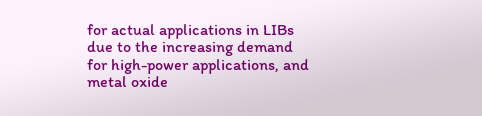for actual applications in LIBs due to the increasing demand for high-power applications, and metal oxide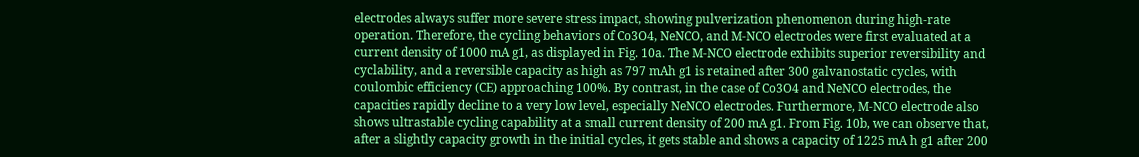electrodes always suffer more severe stress impact, showing pulverization phenomenon during high-rate operation. Therefore, the cycling behaviors of Co3O4, NeNCO, and M-NCO electrodes were first evaluated at a current density of 1000 mA g1, as displayed in Fig. 10a. The M-NCO electrode exhibits superior reversibility and cyclability, and a reversible capacity as high as 797 mAh g1 is retained after 300 galvanostatic cycles, with coulombic efficiency (CE) approaching 100%. By contrast, in the case of Co3O4 and NeNCO electrodes, the capacities rapidly decline to a very low level, especially NeNCO electrodes. Furthermore, M-NCO electrode also shows ultrastable cycling capability at a small current density of 200 mA g1. From Fig. 10b, we can observe that, after a slightly capacity growth in the initial cycles, it gets stable and shows a capacity of 1225 mA h g1 after 200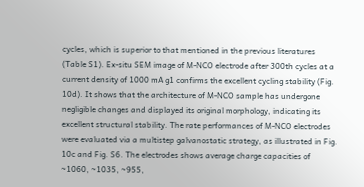cycles, which is superior to that mentioned in the previous literatures (Table S1). Ex-situ SEM image of M-NCO electrode after 300th cycles at a current density of 1000 mA g1 confirms the excellent cycling stability (Fig. 10d). It shows that the architecture of M-NCO sample has undergone negligible changes and displayed its original morphology, indicating its excellent structural stability. The rate performances of M-NCO electrodes were evaluated via a multistep galvanostatic strategy, as illustrated in Fig. 10c and Fig. S6. The electrodes shows average charge capacities of ~1060, ~1035, ~955,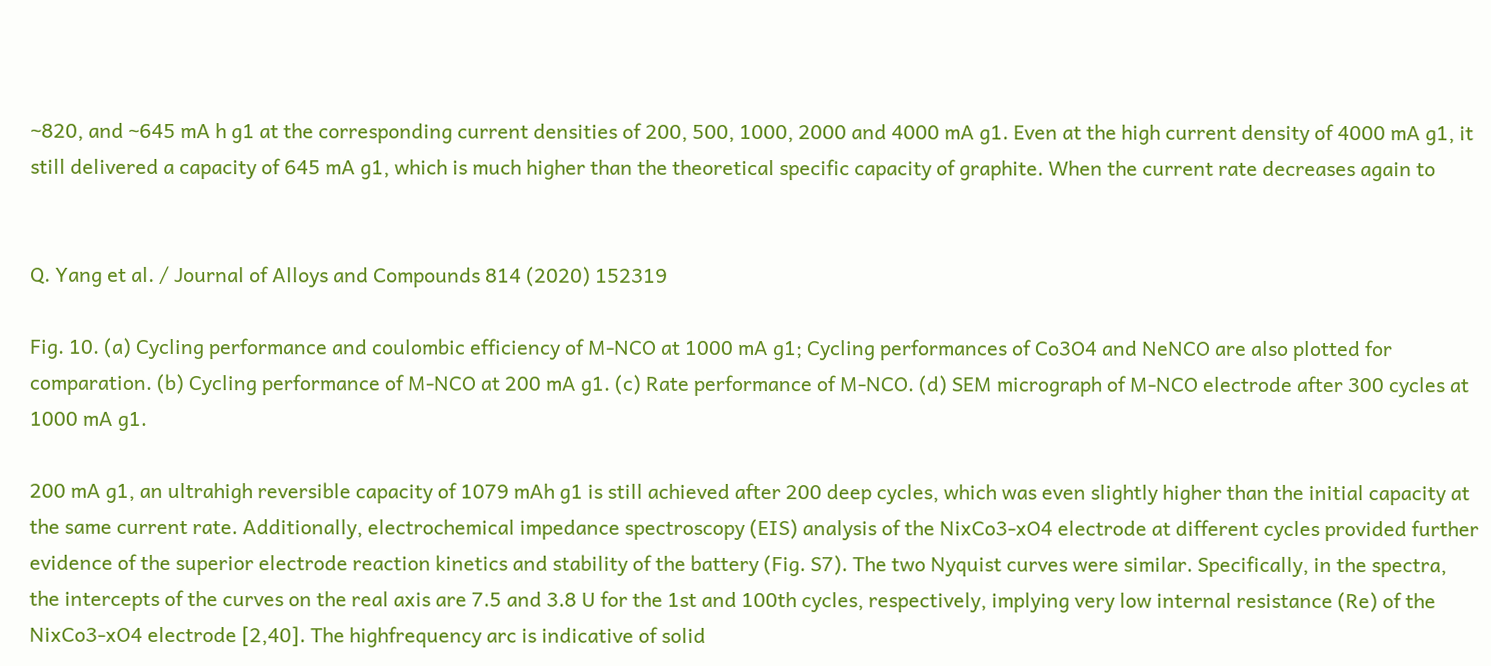~820, and ~645 mA h g1 at the corresponding current densities of 200, 500, 1000, 2000 and 4000 mA g1. Even at the high current density of 4000 mA g1, it still delivered a capacity of 645 mA g1, which is much higher than the theoretical specific capacity of graphite. When the current rate decreases again to


Q. Yang et al. / Journal of Alloys and Compounds 814 (2020) 152319

Fig. 10. (a) Cycling performance and coulombic efficiency of M-NCO at 1000 mA g1; Cycling performances of Co3O4 and NeNCO are also plotted for comparation. (b) Cycling performance of M-NCO at 200 mA g1. (c) Rate performance of M-NCO. (d) SEM micrograph of M-NCO electrode after 300 cycles at 1000 mA g1.

200 mA g1, an ultrahigh reversible capacity of 1079 mAh g1 is still achieved after 200 deep cycles, which was even slightly higher than the initial capacity at the same current rate. Additionally, electrochemical impedance spectroscopy (EIS) analysis of the NixCo3-xO4 electrode at different cycles provided further evidence of the superior electrode reaction kinetics and stability of the battery (Fig. S7). The two Nyquist curves were similar. Specifically, in the spectra, the intercepts of the curves on the real axis are 7.5 and 3.8 U for the 1st and 100th cycles, respectively, implying very low internal resistance (Re) of the NixCo3-xO4 electrode [2,40]. The highfrequency arc is indicative of solid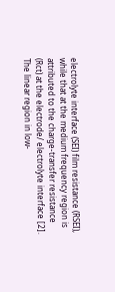electrolyte interface (SEI) film resistance (RSEI), while that at the medium frequency region is attributed to the charge-transfer resistance (Rct) at the electrode/ electrolyte interface [2]. The linear region in low-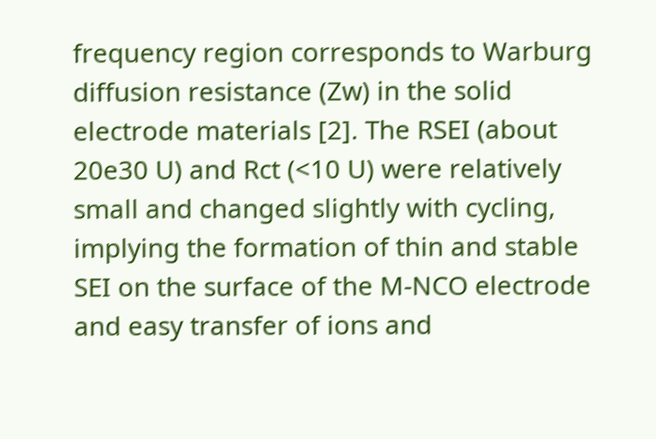frequency region corresponds to Warburg diffusion resistance (Zw) in the solid electrode materials [2]. The RSEI (about 20e30 U) and Rct (<10 U) were relatively small and changed slightly with cycling, implying the formation of thin and stable SEI on the surface of the M-NCO electrode and easy transfer of ions and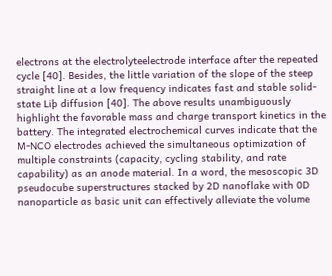electrons at the electrolyteelectrode interface after the repeated cycle [40]. Besides, the little variation of the slope of the steep straight line at a low frequency indicates fast and stable solid-state Liþ diffusion [40]. The above results unambiguously highlight the favorable mass and charge transport kinetics in the battery. The integrated electrochemical curves indicate that the M-NCO electrodes achieved the simultaneous optimization of multiple constraints (capacity, cycling stability, and rate capability) as an anode material. In a word, the mesoscopic 3D pseudocube superstructures stacked by 2D nanoflake with 0D nanoparticle as basic unit can effectively alleviate the volume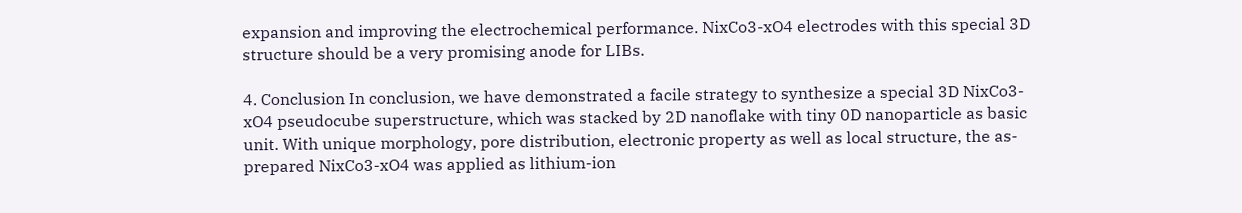expansion and improving the electrochemical performance. NixCo3-xO4 electrodes with this special 3D structure should be a very promising anode for LIBs.

4. Conclusion In conclusion, we have demonstrated a facile strategy to synthesize a special 3D NixCo3-xO4 pseudocube superstructure, which was stacked by 2D nanoflake with tiny 0D nanoparticle as basic unit. With unique morphology, pore distribution, electronic property as well as local structure, the as-prepared NixCo3-xO4 was applied as lithium-ion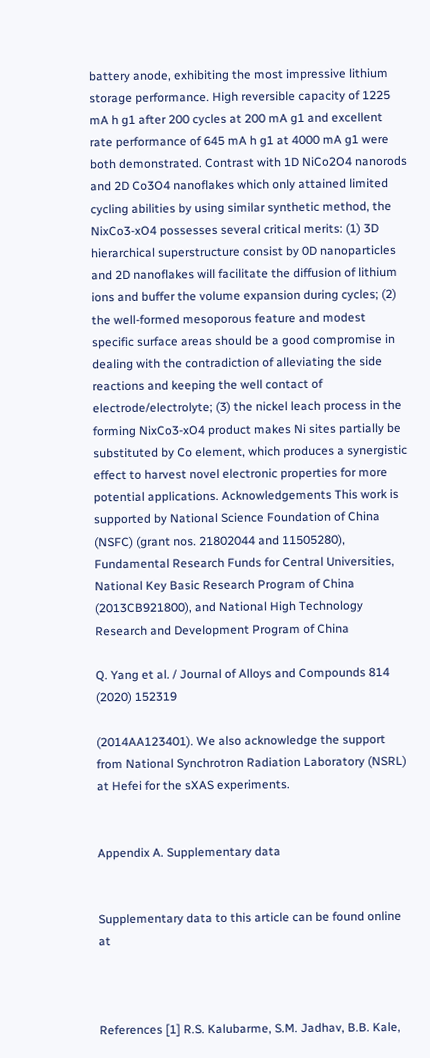battery anode, exhibiting the most impressive lithium storage performance. High reversible capacity of 1225 mA h g1 after 200 cycles at 200 mA g1 and excellent rate performance of 645 mA h g1 at 4000 mA g1 were both demonstrated. Contrast with 1D NiCo2O4 nanorods and 2D Co3O4 nanoflakes which only attained limited cycling abilities by using similar synthetic method, the NixCo3-xO4 possesses several critical merits: (1) 3D hierarchical superstructure consist by 0D nanoparticles and 2D nanoflakes will facilitate the diffusion of lithium ions and buffer the volume expansion during cycles; (2) the well-formed mesoporous feature and modest specific surface areas should be a good compromise in dealing with the contradiction of alleviating the side reactions and keeping the well contact of electrode/electrolyte; (3) the nickel leach process in the forming NixCo3-xO4 product makes Ni sites partially be substituted by Co element, which produces a synergistic effect to harvest novel electronic properties for more potential applications. Acknowledgements This work is supported by National Science Foundation of China (NSFC) (grant nos. 21802044 and 11505280), Fundamental Research Funds for Central Universities, National Key Basic Research Program of China (2013CB921800), and National High Technology Research and Development Program of China

Q. Yang et al. / Journal of Alloys and Compounds 814 (2020) 152319

(2014AA123401). We also acknowledge the support from National Synchrotron Radiation Laboratory (NSRL) at Hefei for the sXAS experiments.


Appendix A. Supplementary data


Supplementary data to this article can be found online at



References [1] R.S. Kalubarme, S.M. Jadhav, B.B. Kale,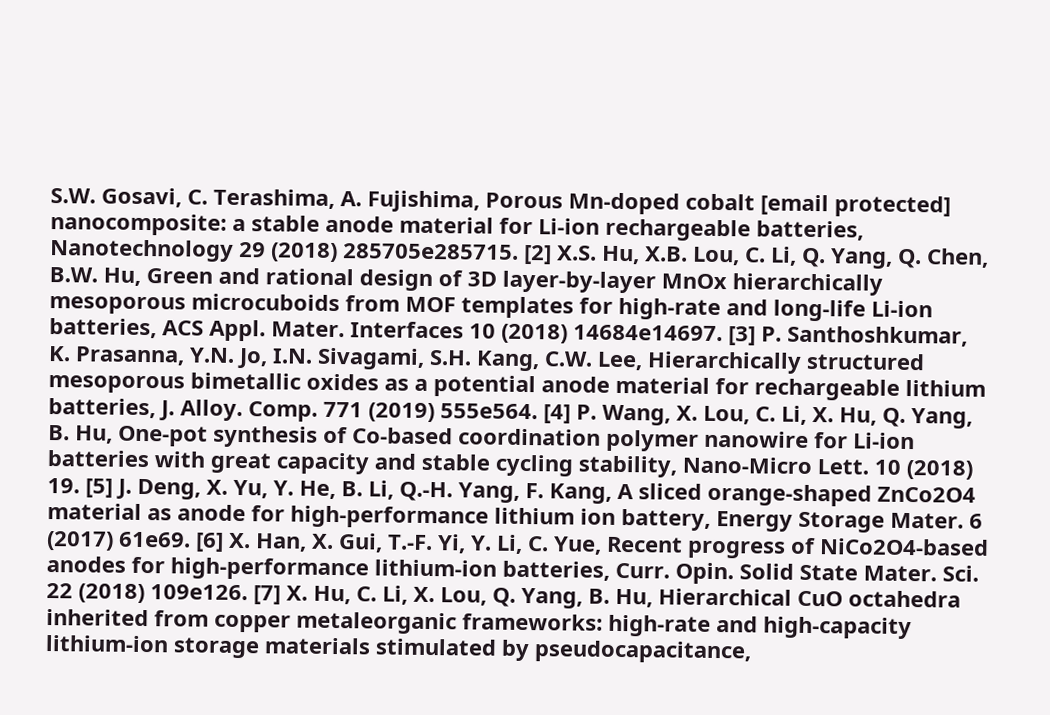S.W. Gosavi, C. Terashima, A. Fujishima, Porous Mn-doped cobalt [email protected] nanocomposite: a stable anode material for Li-ion rechargeable batteries, Nanotechnology 29 (2018) 285705e285715. [2] X.S. Hu, X.B. Lou, C. Li, Q. Yang, Q. Chen, B.W. Hu, Green and rational design of 3D layer-by-layer MnOx hierarchically mesoporous microcuboids from MOF templates for high-rate and long-life Li-ion batteries, ACS Appl. Mater. Interfaces 10 (2018) 14684e14697. [3] P. Santhoshkumar, K. Prasanna, Y.N. Jo, I.N. Sivagami, S.H. Kang, C.W. Lee, Hierarchically structured mesoporous bimetallic oxides as a potential anode material for rechargeable lithium batteries, J. Alloy. Comp. 771 (2019) 555e564. [4] P. Wang, X. Lou, C. Li, X. Hu, Q. Yang, B. Hu, One-pot synthesis of Co-based coordination polymer nanowire for Li-ion batteries with great capacity and stable cycling stability, Nano-Micro Lett. 10 (2018) 19. [5] J. Deng, X. Yu, Y. He, B. Li, Q.-H. Yang, F. Kang, A sliced orange-shaped ZnCo2O4 material as anode for high-performance lithium ion battery, Energy Storage Mater. 6 (2017) 61e69. [6] X. Han, X. Gui, T.-F. Yi, Y. Li, C. Yue, Recent progress of NiCo2O4-based anodes for high-performance lithium-ion batteries, Curr. Opin. Solid State Mater. Sci. 22 (2018) 109e126. [7] X. Hu, C. Li, X. Lou, Q. Yang, B. Hu, Hierarchical CuO octahedra inherited from copper metaleorganic frameworks: high-rate and high-capacity lithium-ion storage materials stimulated by pseudocapacitance,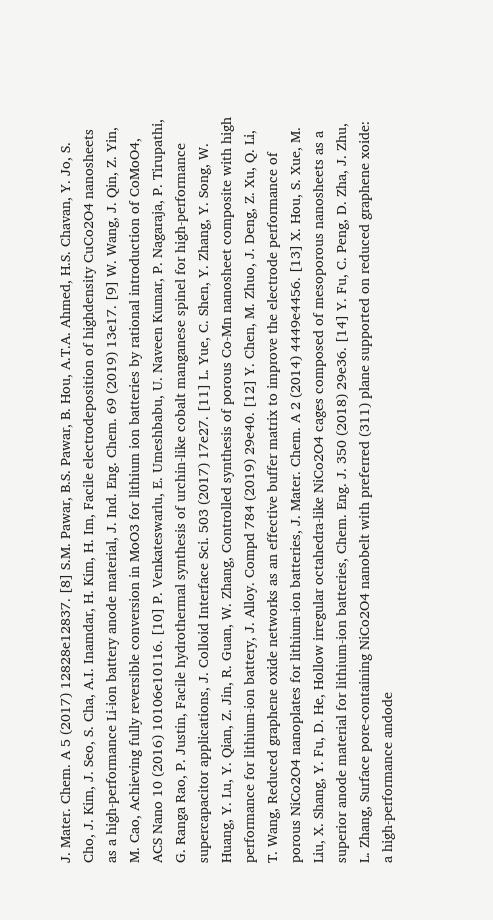J. Mater. Chem. A 5 (2017) 12828e12837. [8] S.M. Pawar, B.S. Pawar, B. Hou, A.T.A. Ahmed, H.S. Chavan, Y. Jo, S. Cho, J. Kim, J. Seo, S. Cha, A.I. Inamdar, H. Kim, H. Im, Facile electrodeposition of highdensity CuCo2O4 nanosheets as a high-performance Li-ion battery anode material, J. Ind. Eng. Chem. 69 (2019) 13e17. [9] W. Wang, J. Qin, Z. Yin, M. Cao, Achieving fully reversible conversion in MoO3 for lithium ion batteries by rational introduction of CoMoO4, ACS Nano 10 (2016) 10106e10116. [10] P. Venkateswarlu, E. Umeshbabu, U. Naveen Kumar, P. Nagaraja, P. Tirupathi, G. Ranga Rao, P. Justin, Facile hydrothermal synthesis of urchin-like cobalt manganese spinel for high-performance supercapacitor applications, J. Colloid Interface Sci. 503 (2017) 17e27. [11] L. Yue, C. Shen, Y. Zhang, Y. Song, W. Huang, Y. Lu, Y. Qian, Z. Jin, R. Guan, W. Zhang, Controlled synthesis of porous Co-Mn nanosheet composite with high performance for lithium-ion battery, J. Alloy. Compd 784 (2019) 29e40. [12] Y. Chen, M. Zhuo, J. Deng, Z. Xu, Q. Li, T. Wang, Reduced graphene oxide networks as an effective buffer matrix to improve the electrode performance of porous NiCo2O4 nanoplates for lithium-ion batteries, J. Mater. Chem. A 2 (2014) 4449e4456. [13] X. Hou, S. Xue, M. Liu, X. Shang, Y. Fu, D. He, Hollow irregular octahedra-like NiCo2O4 cages composed of mesoporous nanosheets as a superior anode material for lithium-ion batteries, Chem. Eng. J. 350 (2018) 29e36. [14] Y. Fu, C. Peng, D. Zha, J. Zhu, L. Zhang, Surface pore-containing NiCo2O4 nanobelt with preferred (311) plane supported on reduced graphene xoide: a high-performance andode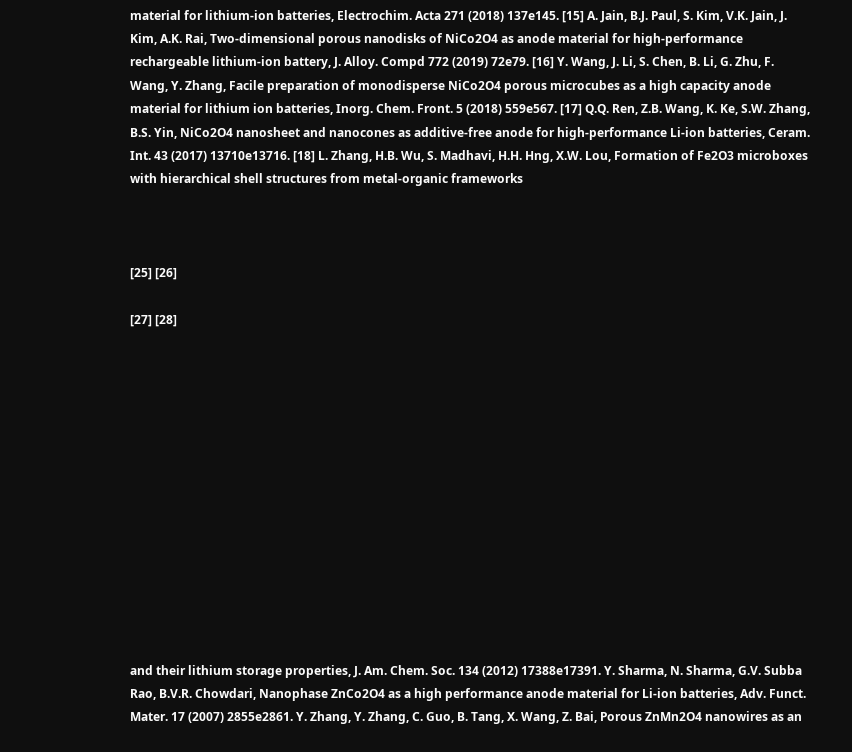material for lithium-ion batteries, Electrochim. Acta 271 (2018) 137e145. [15] A. Jain, B.J. Paul, S. Kim, V.K. Jain, J. Kim, A.K. Rai, Two-dimensional porous nanodisks of NiCo2O4 as anode material for high-performance rechargeable lithium-ion battery, J. Alloy. Compd 772 (2019) 72e79. [16] Y. Wang, J. Li, S. Chen, B. Li, G. Zhu, F. Wang, Y. Zhang, Facile preparation of monodisperse NiCo2O4 porous microcubes as a high capacity anode material for lithium ion batteries, Inorg. Chem. Front. 5 (2018) 559e567. [17] Q.Q. Ren, Z.B. Wang, K. Ke, S.W. Zhang, B.S. Yin, NiCo2O4 nanosheet and nanocones as additive-free anode for high-performance Li-ion batteries, Ceram. Int. 43 (2017) 13710e13716. [18] L. Zhang, H.B. Wu, S. Madhavi, H.H. Hng, X.W. Lou, Formation of Fe2O3 microboxes with hierarchical shell structures from metal-organic frameworks



[25] [26]

[27] [28]














and their lithium storage properties, J. Am. Chem. Soc. 134 (2012) 17388e17391. Y. Sharma, N. Sharma, G.V. Subba Rao, B.V.R. Chowdari, Nanophase ZnCo2O4 as a high performance anode material for Li-ion batteries, Adv. Funct. Mater. 17 (2007) 2855e2861. Y. Zhang, Y. Zhang, C. Guo, B. Tang, X. Wang, Z. Bai, Porous ZnMn2O4 nanowires as an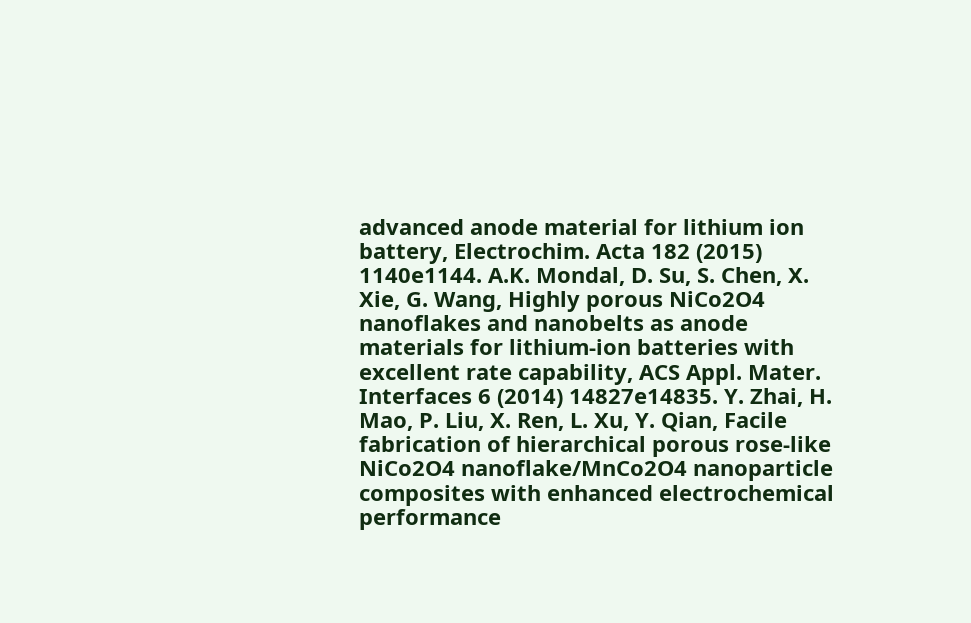advanced anode material for lithium ion battery, Electrochim. Acta 182 (2015) 1140e1144. A.K. Mondal, D. Su, S. Chen, X. Xie, G. Wang, Highly porous NiCo2O4 nanoflakes and nanobelts as anode materials for lithium-ion batteries with excellent rate capability, ACS Appl. Mater. Interfaces 6 (2014) 14827e14835. Y. Zhai, H. Mao, P. Liu, X. Ren, L. Xu, Y. Qian, Facile fabrication of hierarchical porous rose-like NiCo2O4 nanoflake/MnCo2O4 nanoparticle composites with enhanced electrochemical performance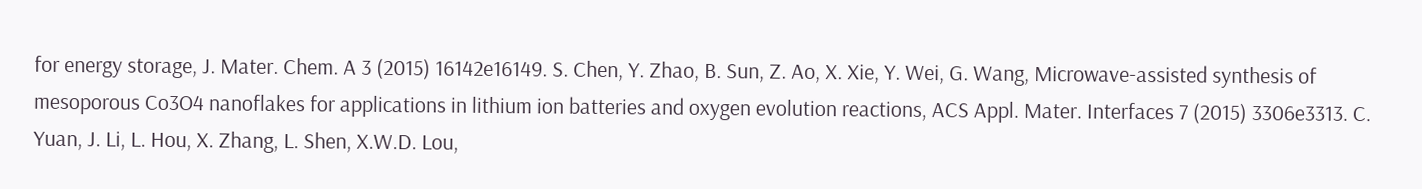for energy storage, J. Mater. Chem. A 3 (2015) 16142e16149. S. Chen, Y. Zhao, B. Sun, Z. Ao, X. Xie, Y. Wei, G. Wang, Microwave-assisted synthesis of mesoporous Co3O4 nanoflakes for applications in lithium ion batteries and oxygen evolution reactions, ACS Appl. Mater. Interfaces 7 (2015) 3306e3313. C. Yuan, J. Li, L. Hou, X. Zhang, L. Shen, X.W.D. Lou,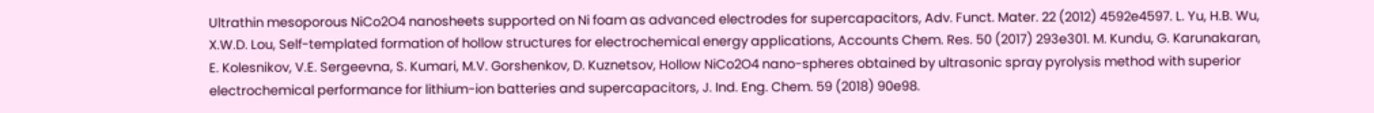Ultrathin mesoporous NiCo2O4 nanosheets supported on Ni foam as advanced electrodes for supercapacitors, Adv. Funct. Mater. 22 (2012) 4592e4597. L. Yu, H.B. Wu, X.W.D. Lou, Self-templated formation of hollow structures for electrochemical energy applications, Accounts Chem. Res. 50 (2017) 293e301. M. Kundu, G. Karunakaran, E. Kolesnikov, V.E. Sergeevna, S. Kumari, M.V. Gorshenkov, D. Kuznetsov, Hollow NiCo2O4 nano-spheres obtained by ultrasonic spray pyrolysis method with superior electrochemical performance for lithium-ion batteries and supercapacitors, J. Ind. Eng. Chem. 59 (2018) 90e98.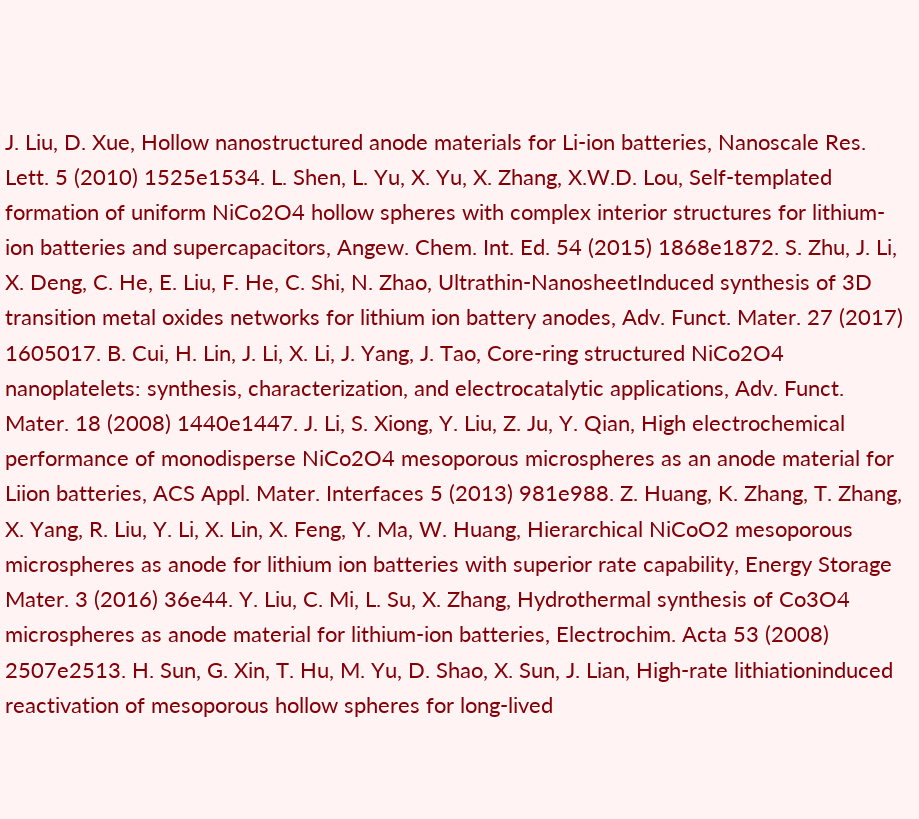J. Liu, D. Xue, Hollow nanostructured anode materials for Li-ion batteries, Nanoscale Res. Lett. 5 (2010) 1525e1534. L. Shen, L. Yu, X. Yu, X. Zhang, X.W.D. Lou, Self-templated formation of uniform NiCo2O4 hollow spheres with complex interior structures for lithium-ion batteries and supercapacitors, Angew. Chem. Int. Ed. 54 (2015) 1868e1872. S. Zhu, J. Li, X. Deng, C. He, E. Liu, F. He, C. Shi, N. Zhao, Ultrathin-NanosheetInduced synthesis of 3D transition metal oxides networks for lithium ion battery anodes, Adv. Funct. Mater. 27 (2017) 1605017. B. Cui, H. Lin, J. Li, X. Li, J. Yang, J. Tao, Core-ring structured NiCo2O4 nanoplatelets: synthesis, characterization, and electrocatalytic applications, Adv. Funct. Mater. 18 (2008) 1440e1447. J. Li, S. Xiong, Y. Liu, Z. Ju, Y. Qian, High electrochemical performance of monodisperse NiCo2O4 mesoporous microspheres as an anode material for Liion batteries, ACS Appl. Mater. Interfaces 5 (2013) 981e988. Z. Huang, K. Zhang, T. Zhang, X. Yang, R. Liu, Y. Li, X. Lin, X. Feng, Y. Ma, W. Huang, Hierarchical NiCoO2 mesoporous microspheres as anode for lithium ion batteries with superior rate capability, Energy Storage Mater. 3 (2016) 36e44. Y. Liu, C. Mi, L. Su, X. Zhang, Hydrothermal synthesis of Co3O4 microspheres as anode material for lithium-ion batteries, Electrochim. Acta 53 (2008) 2507e2513. H. Sun, G. Xin, T. Hu, M. Yu, D. Shao, X. Sun, J. Lian, High-rate lithiationinduced reactivation of mesoporous hollow spheres for long-lived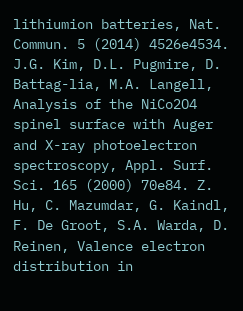lithiumion batteries, Nat. Commun. 5 (2014) 4526e4534. J.G. Kim, D.L. Pugmire, D. Battag-lia, M.A. Langell, Analysis of the NiCo2O4 spinel surface with Auger and X-ray photoelectron spectroscopy, Appl. Surf. Sci. 165 (2000) 70e84. Z. Hu, C. Mazumdar, G. Kaindl, F. De Groot, S.A. Warda, D. Reinen, Valence electron distribution in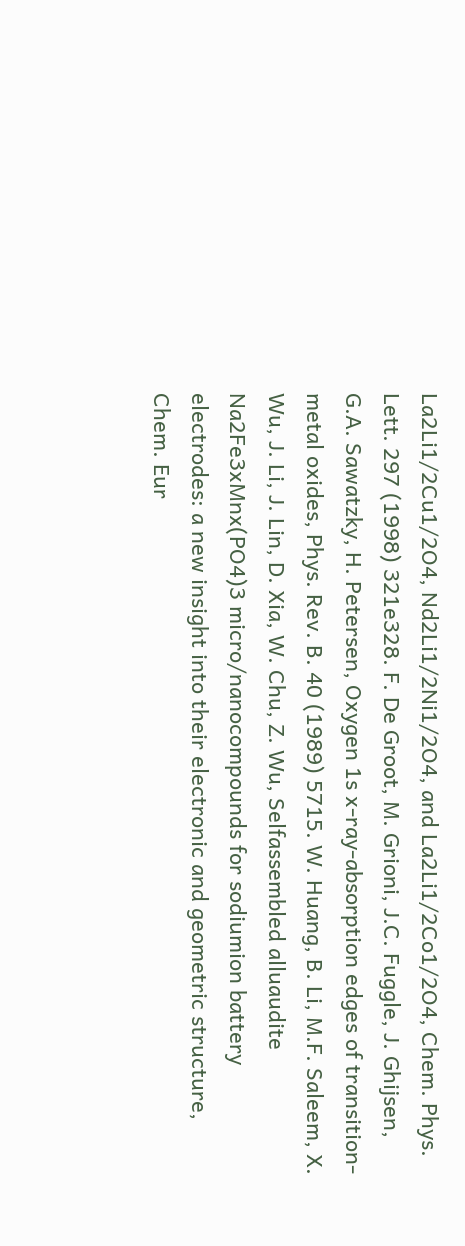La2Li1/2Cu1/2O4, Nd2Li1/2Ni1/2O4, and La2Li1/2Co1/2O4, Chem. Phys. Lett. 297 (1998) 321e328. F. De Groot, M. Grioni, J.C. Fuggle, J. Ghijsen, G.A. Sawatzky, H. Petersen, Oxygen 1s x-ray-absorption edges of transition-metal oxides, Phys. Rev. B. 40 (1989) 5715. W. Huang, B. Li, M.F. Saleem, X. Wu, J. Li, J. Lin, D. Xia, W. Chu, Z. Wu, Selfassembled alluaudite Na2Fe3xMnx(PO4)3 micro/nanocompounds for sodiumion battery electrodes: a new insight into their electronic and geometric structure, Chem. Eur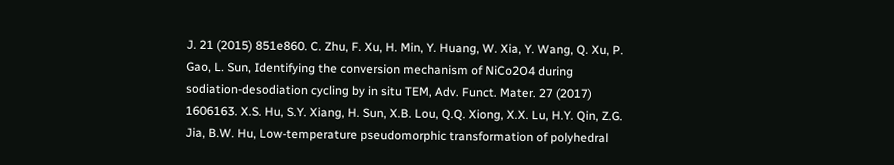J. 21 (2015) 851e860. C. Zhu, F. Xu, H. Min, Y. Huang, W. Xia, Y. Wang, Q. Xu, P. Gao, L. Sun, Identifying the conversion mechanism of NiCo2O4 during sodiation-desodiation cycling by in situ TEM, Adv. Funct. Mater. 27 (2017) 1606163. X.S. Hu, S.Y. Xiang, H. Sun, X.B. Lou, Q.Q. Xiong, X.X. Lu, H.Y. Qin, Z.G. Jia, B.W. Hu, Low-temperature pseudomorphic transformation of polyhedral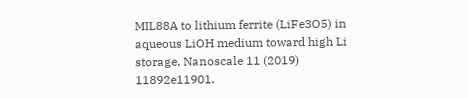MIL88A to lithium ferrite (LiFe3O5) in aqueous LiOH medium toward high Li storage, Nanoscale 11 (2019) 11892e11901.